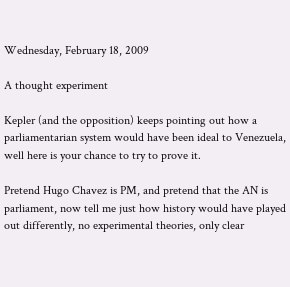Wednesday, February 18, 2009

A thought experiment

Kepler (and the opposition) keeps pointing out how a parliamentarian system would have been ideal to Venezuela, well here is your chance to try to prove it.

Pretend Hugo Chavez is PM, and pretend that the AN is parliament, now tell me just how history would have played out differently, no experimental theories, only clear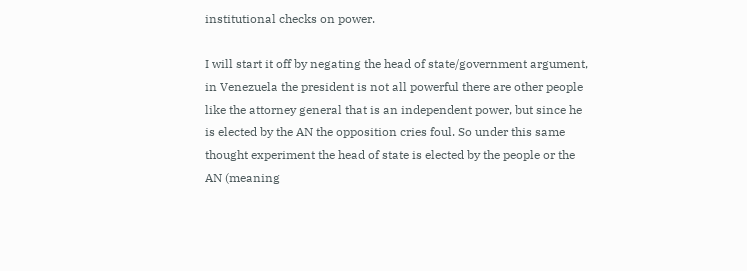institutional checks on power.

I will start it off by negating the head of state/government argument, in Venezuela the president is not all powerful there are other people like the attorney general that is an independent power, but since he is elected by the AN the opposition cries foul. So under this same thought experiment the head of state is elected by the people or the AN (meaning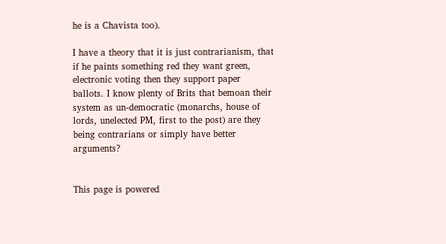he is a Chavista too).

I have a theory that it is just contrarianism, that if he paints something red they want green, electronic voting then they support paper ballots. I know plenty of Brits that bemoan their system as un-democratic (monarchs, house of lords, unelected PM, first to the post) are they being contrarians or simply have better arguments?


This page is powered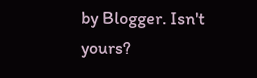by Blogger. Isn't yours?